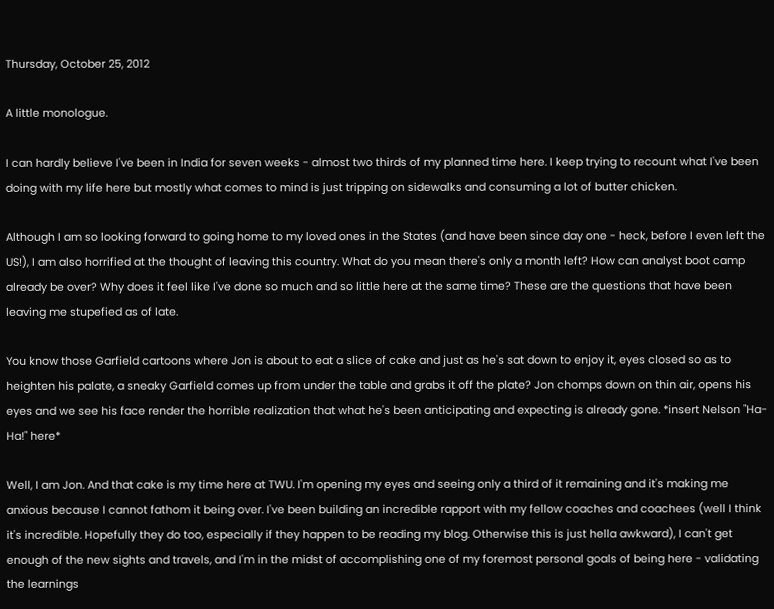Thursday, October 25, 2012

A little monologue.

I can hardly believe I've been in India for seven weeks - almost two thirds of my planned time here. I keep trying to recount what I've been doing with my life here but mostly what comes to mind is just tripping on sidewalks and consuming a lot of butter chicken.

Although I am so looking forward to going home to my loved ones in the States (and have been since day one - heck, before I even left the US!), I am also horrified at the thought of leaving this country. What do you mean there's only a month left? How can analyst boot camp already be over? Why does it feel like I've done so much and so little here at the same time? These are the questions that have been leaving me stupefied as of late.

You know those Garfield cartoons where Jon is about to eat a slice of cake and just as he's sat down to enjoy it, eyes closed so as to heighten his palate, a sneaky Garfield comes up from under the table and grabs it off the plate? Jon chomps down on thin air, opens his eyes and we see his face render the horrible realization that what he's been anticipating and expecting is already gone. *insert Nelson "Ha-Ha!" here*

Well, I am Jon. And that cake is my time here at TWU. I'm opening my eyes and seeing only a third of it remaining and it's making me anxious because I cannot fathom it being over. I've been building an incredible rapport with my fellow coaches and coachees (well I think it's incredible. Hopefully they do too, especially if they happen to be reading my blog. Otherwise this is just hella awkward), I can't get enough of the new sights and travels, and I'm in the midst of accomplishing one of my foremost personal goals of being here - validating the learnings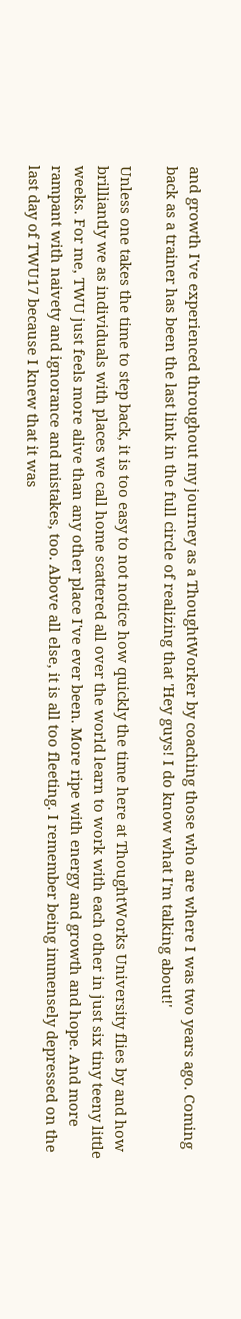and growth I've experienced throughout my journey as a ThoughtWorker by coaching those who are where I was two years ago. Coming back as a trainer has been the last link in the full circle of realizing that 'Hey guys! I do know what I'm talking about!'

Unless one takes the time to step back, it is too easy to not notice how quickly the time here at ThoughtWorks University flies by and how brilliantly we as individuals with places we call home scattered all over the world learn to work with each other in just six tiny teeny little weeks. For me, TWU just feels more alive than any other place I've ever been. More ripe with energy and growth and hope. And more rampant with naivety and ignorance and mistakes, too. Above all else, it is all too fleeting. I remember being immensely depressed on the last day of TWU17 because I knew that it was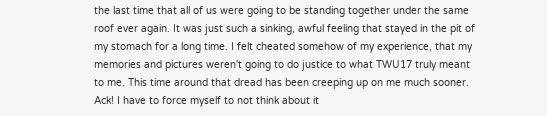the last time that all of us were going to be standing together under the same roof ever again. It was just such a sinking, awful feeling that stayed in the pit of my stomach for a long time. I felt cheated somehow of my experience, that my memories and pictures weren't going to do justice to what TWU17 truly meant to me. This time around that dread has been creeping up on me much sooner. Ack! I have to force myself to not think about it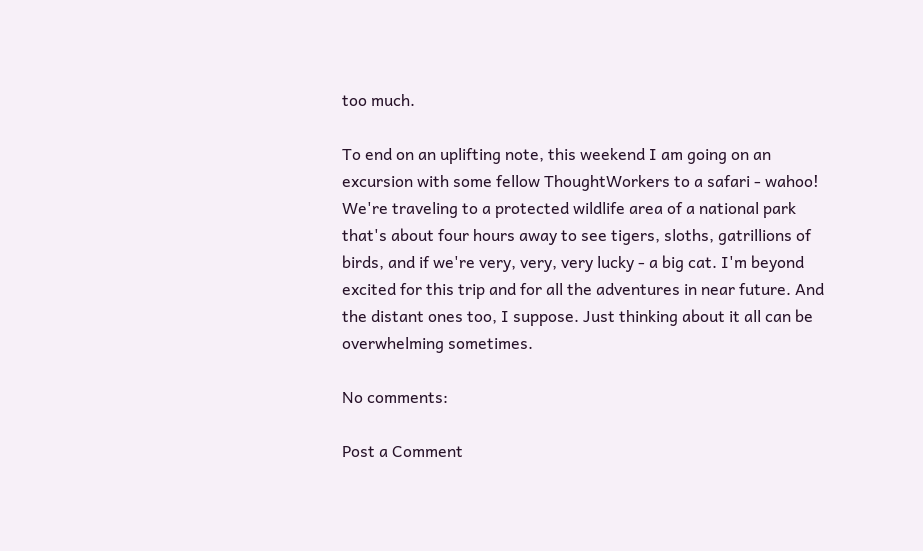too much.

To end on an uplifting note, this weekend I am going on an excursion with some fellow ThoughtWorkers to a safari - wahoo! We're traveling to a protected wildlife area of a national park that's about four hours away to see tigers, sloths, gatrillions of birds, and if we're very, very, very lucky - a big cat. I'm beyond excited for this trip and for all the adventures in near future. And the distant ones too, I suppose. Just thinking about it all can be overwhelming sometimes.

No comments:

Post a Comment